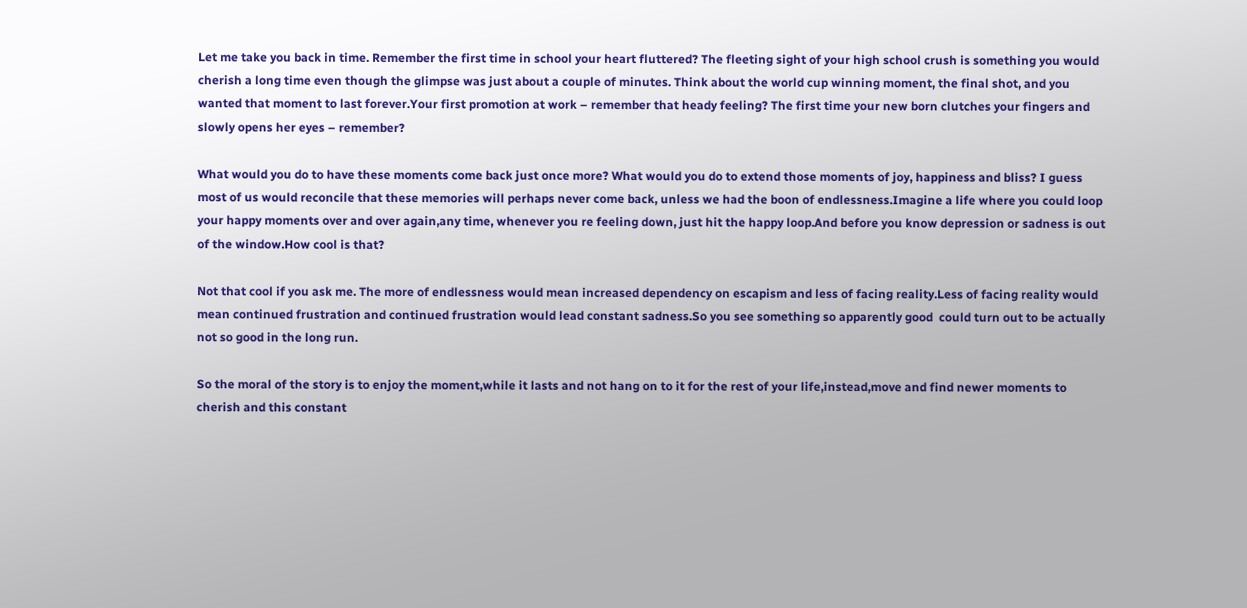Let me take you back in time. Remember the first time in school your heart fluttered? The fleeting sight of your high school crush is something you would cherish a long time even though the glimpse was just about a couple of minutes. Think about the world cup winning moment, the final shot, and you wanted that moment to last forever.Your first promotion at work – remember that heady feeling? The first time your new born clutches your fingers and slowly opens her eyes – remember?

What would you do to have these moments come back just once more? What would you do to extend those moments of joy, happiness and bliss? I guess most of us would reconcile that these memories will perhaps never come back, unless we had the boon of endlessness.Imagine a life where you could loop your happy moments over and over again,any time, whenever you re feeling down, just hit the happy loop.And before you know depression or sadness is out of the window.How cool is that?

Not that cool if you ask me. The more of endlessness would mean increased dependency on escapism and less of facing reality.Less of facing reality would mean continued frustration and continued frustration would lead constant sadness.So you see something so apparently good  could turn out to be actually not so good in the long run.

So the moral of the story is to enjoy the moment,while it lasts and not hang on to it for the rest of your life,instead,move and find newer moments to cherish and this constant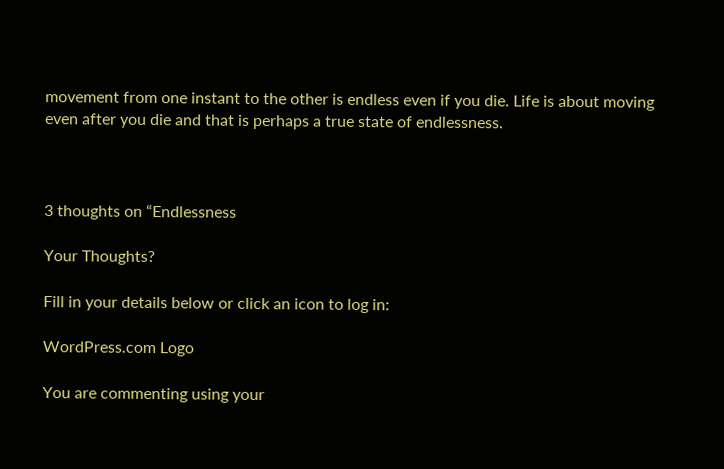movement from one instant to the other is endless even if you die. Life is about moving even after you die and that is perhaps a true state of endlessness.



3 thoughts on “Endlessness

Your Thoughts?

Fill in your details below or click an icon to log in:

WordPress.com Logo

You are commenting using your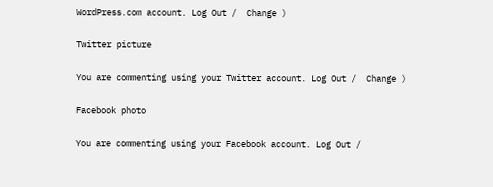WordPress.com account. Log Out /  Change )

Twitter picture

You are commenting using your Twitter account. Log Out /  Change )

Facebook photo

You are commenting using your Facebook account. Log Out /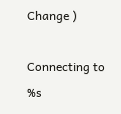Change )

Connecting to %s